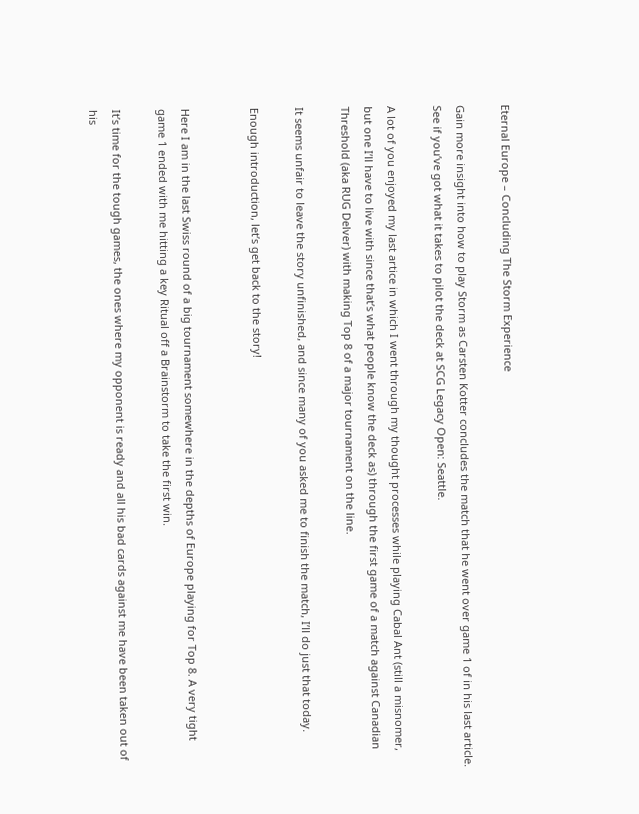Eternal Europe – Concluding The Storm Experience

Gain more insight into how to play Storm as Carsten Kotter concludes the match that he went over game 1 of in his last article. See if you’ve got what it takes to pilot the deck at SCG Legacy Open: Seattle.

A lot of you enjoyed my last artice in which I went through my thought processes while playing Cabal Ant (still a misnomer, but one I’ll have to live with since that’s what people know the deck as) through the first game of a match against Canadian Threshold (aka RUG Delver) with making Top 8 of a major tournament on the line.

It seems unfair to leave the story unfinished, and since many of you asked me to finish the match, I’ll do just that today.

Enough introduction, let’s get back to the story!


Here I am in the last Swiss round of a big tournament somewhere in the depths of Europe playing for Top 8. A very tight game 1 ended with me hitting a key Ritual off a Brainstorm to take the first win.

It’s time for the tough games, the ones where my opponent is ready and all his bad cards against me have been taken out of his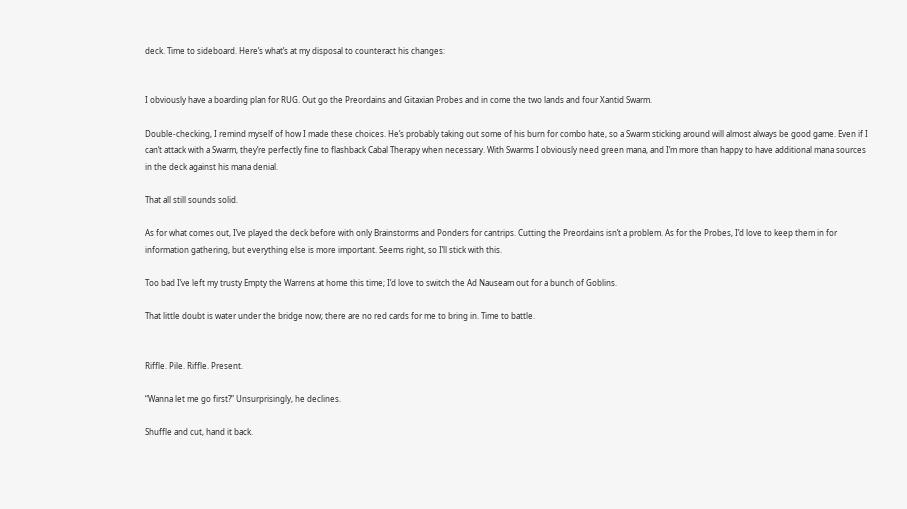deck. Time to sideboard. Here’s what’s at my disposal to counteract his changes:


I obviously have a boarding plan for RUG. Out go the Preordains and Gitaxian Probes and in come the two lands and four Xantid Swarm.

Double-checking, I remind myself of how I made these choices. He’s probably taking out some of his burn for combo hate, so a Swarm sticking around will almost always be good game. Even if I can’t attack with a Swarm, they’re perfectly fine to flashback Cabal Therapy when necessary. With Swarms I obviously need green mana, and I’m more than happy to have additional mana sources in the deck against his mana denial.

That all still sounds solid.

As for what comes out, I’ve played the deck before with only Brainstorms and Ponders for cantrips. Cutting the Preordains isn’t a problem. As for the Probes, I’d love to keep them in for information gathering, but everything else is more important. Seems right, so I’ll stick with this.

Too bad I’ve left my trusty Empty the Warrens at home this time; I’d love to switch the Ad Nauseam out for a bunch of Goblins.

That little doubt is water under the bridge now; there are no red cards for me to bring in. Time to battle.


Riffle. Pile. Riffle. Present.

“Wanna let me go first?” Unsurprisingly, he declines.

Shuffle and cut, hand it back.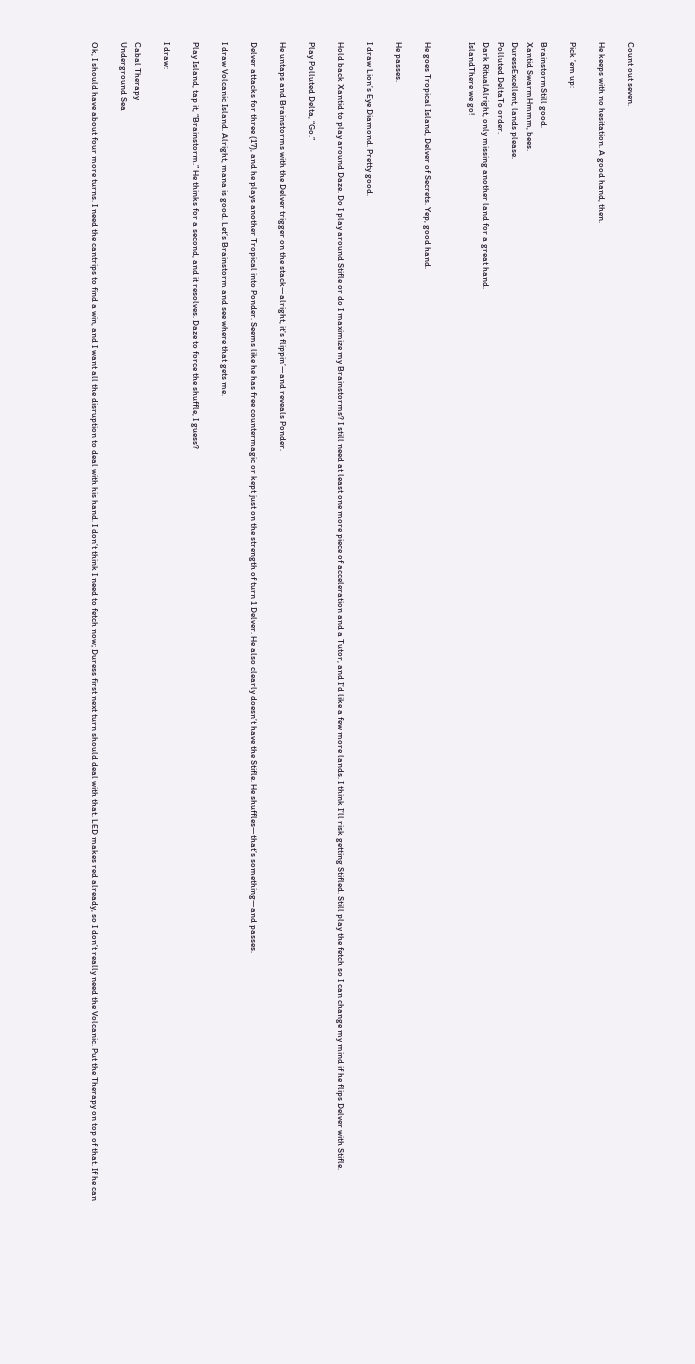Count out seven.

He keeps with no hesitation. A good hand, then.

Pick ’em up:

BrainstormStill good.
Xantid SwarmHmmm, bees.
DuressExcellent, lands please.
Polluted DeltaTo order.
Dark RitualAlright, only missing another land for a great hand.
IslandThere we go!


He goes Tropical Island, Delver of Secrets. Yep, good hand.

He passes.

I draw Lion’s Eye Diamond. Pretty good.

Hold back Xantid to play around Daze. Do I play around Stifle or do I maximize my Brainstorms? I still need at least one more piece of acceleration and a Tutor, and I’d like a few more lands. I think I’ll risk getting Stifled. Still play the fetch so I can change my mind if he flips Delver with Stifle.

Play Polluted Delta, “Go.”

He untaps and Brainstorms with the Delver trigger on the stack—alright, it’s flippin’—and reveals Ponder.

Delver attacks for three (17), and he plays another Tropical into Ponder. Seems like he has free countermagic or kept just on the strength of turn 1 Delver. He also clearly doesn’t have the Stifle. He shuffles—that’s something—and passes.

I draw Volcanic Island. Alright, mana is good. Let’s Brainstorm and see where that gets me.

Play Island, tap it, “Brainstorm.” He thinks for a second, and it resolves. Daze to force the shuffle, I guess?

I draw:

Cabal Therapy
Underground Sea

Ok, I should have about four more turns. I need the cantrips to find a win, and I want all the disruption to deal with his hand. I don’t think I need to fetch now; Duress first next turn should deal with that. LED makes red already, so I don’t really need the Volcanic. Put the Therapy on top of that. If he can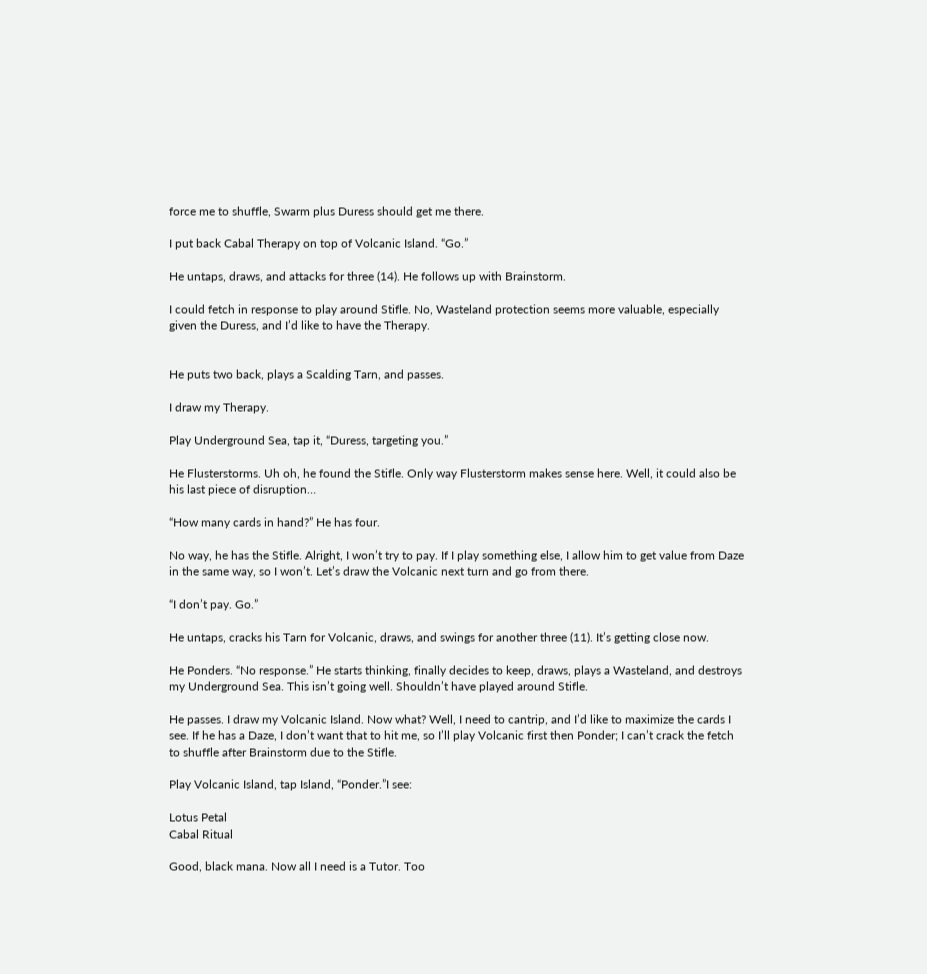force me to shuffle, Swarm plus Duress should get me there.

I put back Cabal Therapy on top of Volcanic Island. “Go.”

He untaps, draws, and attacks for three (14). He follows up with Brainstorm.

I could fetch in response to play around Stifle. No, Wasteland protection seems more valuable, especially given the Duress, and I’d like to have the Therapy.


He puts two back, plays a Scalding Tarn, and passes.

I draw my Therapy.

Play Underground Sea, tap it, “Duress, targeting you.”

He Flusterstorms. Uh oh, he found the Stifle. Only way Flusterstorm makes sense here. Well, it could also be his last piece of disruption…

“How many cards in hand?” He has four.

No way, he has the Stifle. Alright, I won’t try to pay. If I play something else, I allow him to get value from Daze in the same way, so I won’t. Let’s draw the Volcanic next turn and go from there.

“I don’t pay. Go.”

He untaps, cracks his Tarn for Volcanic, draws, and swings for another three (11). It’s getting close now.

He Ponders. “No response.” He starts thinking, finally decides to keep, draws, plays a Wasteland, and destroys my Underground Sea. This isn’t going well. Shouldn’t have played around Stifle.

He passes. I draw my Volcanic Island. Now what? Well, I need to cantrip, and I’d like to maximize the cards I see. If he has a Daze, I don’t want that to hit me, so I’ll play Volcanic first then Ponder; I can’t crack the fetch to shuffle after Brainstorm due to the Stifle.

Play Volcanic Island, tap Island, “Ponder.”I see:

Lotus Petal
Cabal Ritual

Good, black mana. Now all I need is a Tutor. Too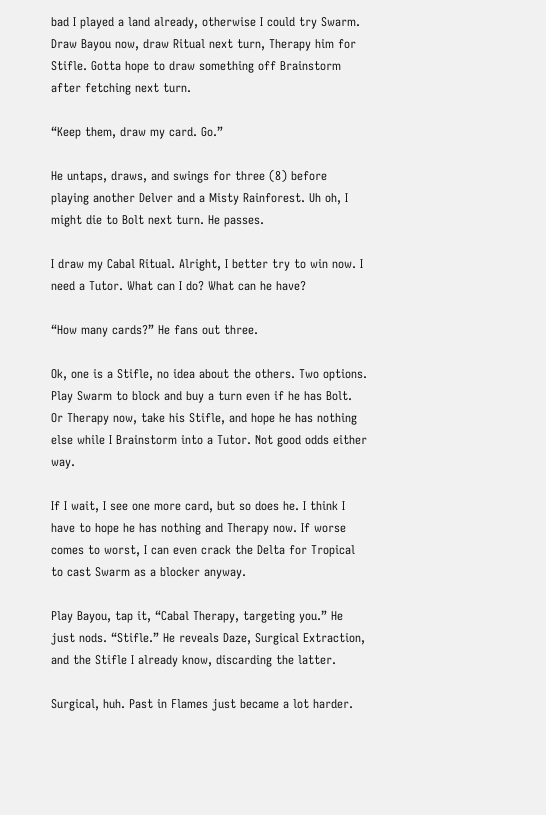bad I played a land already, otherwise I could try Swarm. Draw Bayou now, draw Ritual next turn, Therapy him for Stifle. Gotta hope to draw something off Brainstorm after fetching next turn.

“Keep them, draw my card. Go.”

He untaps, draws, and swings for three (8) before playing another Delver and a Misty Rainforest. Uh oh, I might die to Bolt next turn. He passes.

I draw my Cabal Ritual. Alright, I better try to win now. I need a Tutor. What can I do? What can he have?

“How many cards?” He fans out three.

Ok, one is a Stifle, no idea about the others. Two options. Play Swarm to block and buy a turn even if he has Bolt. Or Therapy now, take his Stifle, and hope he has nothing else while I Brainstorm into a Tutor. Not good odds either way.

If I wait, I see one more card, but so does he. I think I have to hope he has nothing and Therapy now. If worse comes to worst, I can even crack the Delta for Tropical to cast Swarm as a blocker anyway.

Play Bayou, tap it, “Cabal Therapy, targeting you.” He just nods. “Stifle.” He reveals Daze, Surgical Extraction, and the Stifle I already know, discarding the latter.

Surgical, huh. Past in Flames just became a lot harder.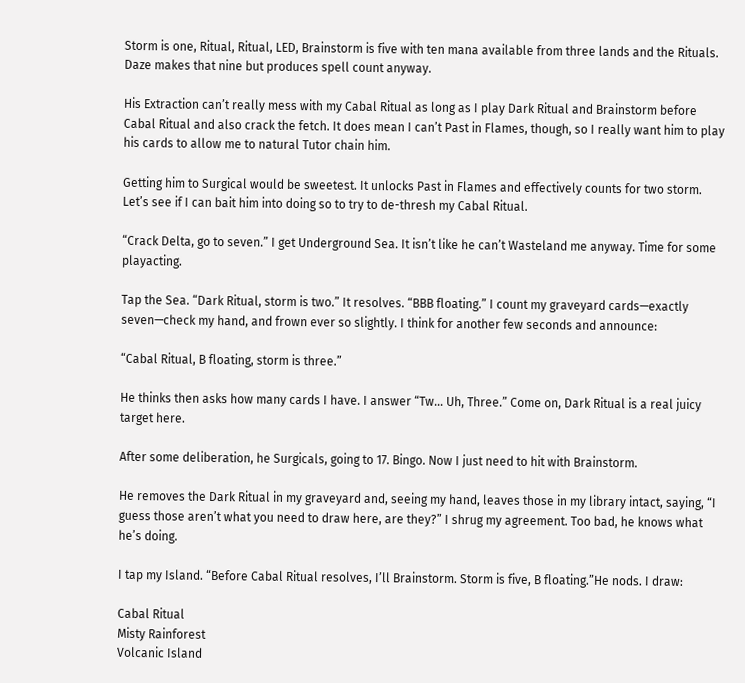Storm is one, Ritual, Ritual, LED, Brainstorm is five with ten mana available from three lands and the Rituals. Daze makes that nine but produces spell count anyway.

His Extraction can’t really mess with my Cabal Ritual as long as I play Dark Ritual and Brainstorm before Cabal Ritual and also crack the fetch. It does mean I can’t Past in Flames, though, so I really want him to play his cards to allow me to natural Tutor chain him.

Getting him to Surgical would be sweetest. It unlocks Past in Flames and effectively counts for two storm. Let’s see if I can bait him into doing so to try to de-thresh my Cabal Ritual.

“Crack Delta, go to seven.” I get Underground Sea. It isn’t like he can’t Wasteland me anyway. Time for some playacting.

Tap the Sea. “Dark Ritual, storm is two.” It resolves. “BBB floating.” I count my graveyard cards—exactly seven—check my hand, and frown ever so slightly. I think for another few seconds and announce:

“Cabal Ritual, B floating, storm is three.”

He thinks then asks how many cards I have. I answer “Tw… Uh, Three.” Come on, Dark Ritual is a real juicy target here.

After some deliberation, he Surgicals, going to 17. Bingo. Now I just need to hit with Brainstorm.

He removes the Dark Ritual in my graveyard and, seeing my hand, leaves those in my library intact, saying, “I guess those aren’t what you need to draw here, are they?” I shrug my agreement. Too bad, he knows what he’s doing.

I tap my Island. “Before Cabal Ritual resolves, I’ll Brainstorm. Storm is five, B floating.”He nods. I draw:

Cabal Ritual
Misty Rainforest
Volcanic Island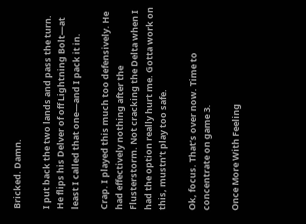Bricked. Damn.

I put back the two lands and pass the turn. He flips his Delver of off Lightning Bolt—at least I called that one—and I pack it in.

Crap. I played this much too defensively. He had effectively nothing after the Flusterstorm. Not cracking the Delta when I had the option really hurt me. Gotta work on this, mustn’t play too safe.

Ok, focus. That’s over now. Time to concentrate on game 3.

Once More With Feeling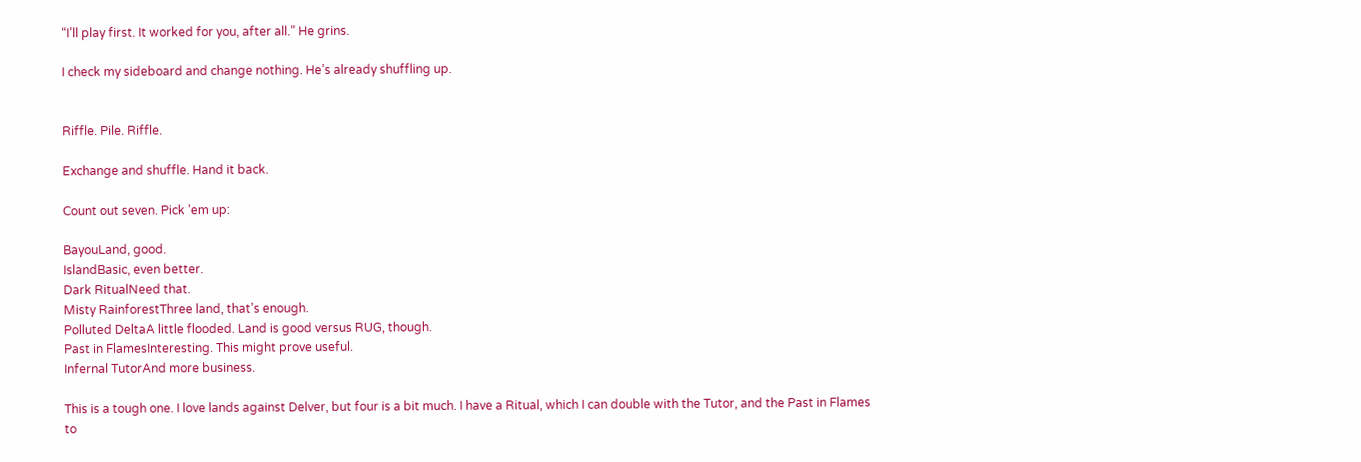“I’ll play first. It worked for you, after all.” He grins.

I check my sideboard and change nothing. He’s already shuffling up.


Riffle. Pile. Riffle.

Exchange and shuffle. Hand it back.

Count out seven. Pick ’em up:

BayouLand, good.
IslandBasic, even better.
Dark RitualNeed that.
Misty RainforestThree land, that’s enough.
Polluted DeltaA little flooded. Land is good versus RUG, though.
Past in FlamesInteresting. This might prove useful.
Infernal TutorAnd more business.

This is a tough one. I love lands against Delver, but four is a bit much. I have a Ritual, which I can double with the Tutor, and the Past in Flames to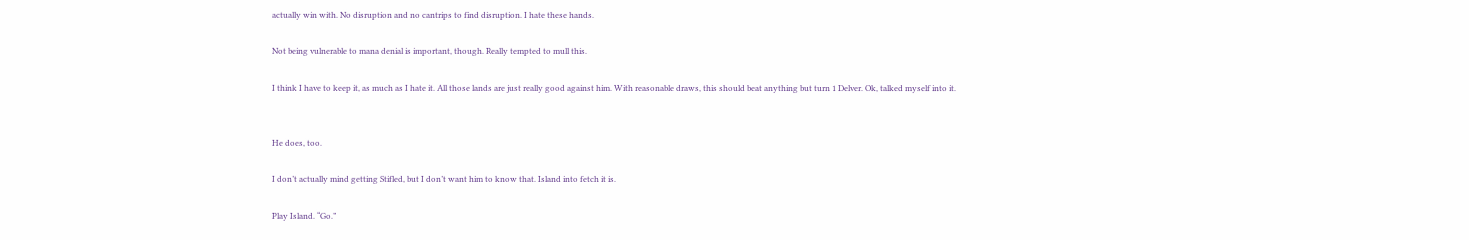actually win with. No disruption and no cantrips to find disruption. I hate these hands.

Not being vulnerable to mana denial is important, though. Really tempted to mull this.

I think I have to keep it, as much as I hate it. All those lands are just really good against him. With reasonable draws, this should beat anything but turn 1 Delver. Ok, talked myself into it.


He does, too.

I don’t actually mind getting Stifled, but I don’t want him to know that. Island into fetch it is.

Play Island. “Go.”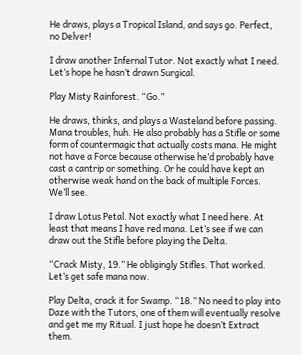He draws, plays a Tropical Island, and says go. Perfect, no Delver!

I draw another Infernal Tutor. Not exactly what I need. Let’s hope he hasn’t drawn Surgical.

Play Misty Rainforest. “Go.”

He draws, thinks, and plays a Wasteland before passing. Mana troubles, huh. He also probably has a Stifle or some form of countermagic that actually costs mana. He might not have a Force because otherwise he’d probably have cast a cantrip or something. Or he could have kept an otherwise weak hand on the back of multiple Forces. We’ll see.

I draw Lotus Petal. Not exactly what I need here. At least that means I have red mana. Let’s see if we can draw out the Stifle before playing the Delta.

“Crack Misty, 19.” He obligingly Stifles. That worked. Let’s get safe mana now.

Play Delta, crack it for Swamp. “18.” No need to play into Daze with the Tutors, one of them will eventually resolve and get me my Ritual. I just hope he doesn’t Extract them.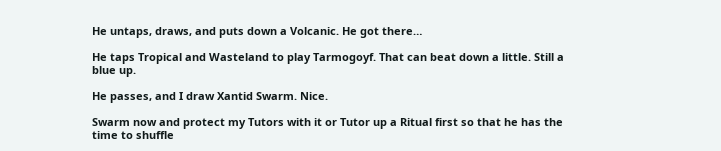He untaps, draws, and puts down a Volcanic. He got there…

He taps Tropical and Wasteland to play Tarmogoyf. That can beat down a little. Still a blue up.

He passes, and I draw Xantid Swarm. Nice.

Swarm now and protect my Tutors with it or Tutor up a Ritual first so that he has the time to shuffle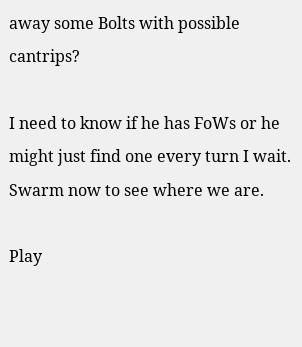away some Bolts with possible cantrips?

I need to know if he has FoWs or he might just find one every turn I wait. Swarm now to see where we are.

Play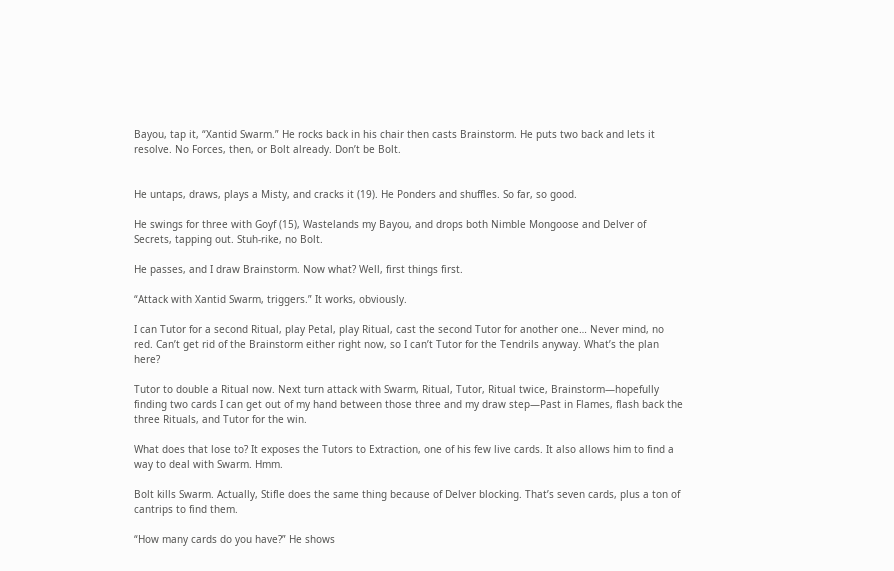Bayou, tap it, “Xantid Swarm.” He rocks back in his chair then casts Brainstorm. He puts two back and lets it resolve. No Forces, then, or Bolt already. Don’t be Bolt.


He untaps, draws, plays a Misty, and cracks it (19). He Ponders and shuffles. So far, so good.

He swings for three with Goyf (15), Wastelands my Bayou, and drops both Nimble Mongoose and Delver of Secrets, tapping out. Stuh-rike, no Bolt.

He passes, and I draw Brainstorm. Now what? Well, first things first.

“Attack with Xantid Swarm, triggers.” It works, obviously.

I can Tutor for a second Ritual, play Petal, play Ritual, cast the second Tutor for another one… Never mind, no red. Can’t get rid of the Brainstorm either right now, so I can’t Tutor for the Tendrils anyway. What’s the plan here?

Tutor to double a Ritual now. Next turn attack with Swarm, Ritual, Tutor, Ritual twice, Brainstorm—hopefully finding two cards I can get out of my hand between those three and my draw step—Past in Flames, flash back the three Rituals, and Tutor for the win.

What does that lose to? It exposes the Tutors to Extraction, one of his few live cards. It also allows him to find a way to deal with Swarm. Hmm.

Bolt kills Swarm. Actually, Stifle does the same thing because of Delver blocking. That’s seven cards, plus a ton of cantrips to find them.

“How many cards do you have?” He shows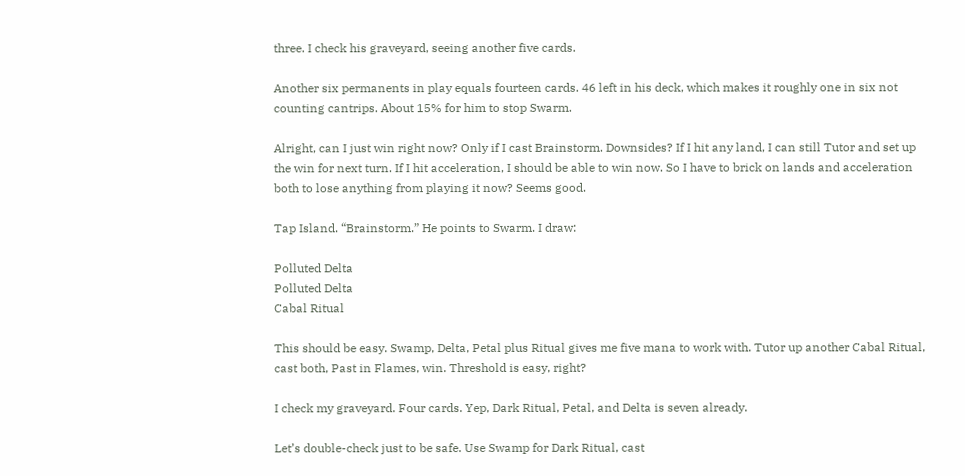three. I check his graveyard, seeing another five cards.

Another six permanents in play equals fourteen cards. 46 left in his deck, which makes it roughly one in six not counting cantrips. About 15% for him to stop Swarm.

Alright, can I just win right now? Only if I cast Brainstorm. Downsides? If I hit any land, I can still Tutor and set up the win for next turn. If I hit acceleration, I should be able to win now. So I have to brick on lands and acceleration both to lose anything from playing it now? Seems good.

Tap Island. “Brainstorm.” He points to Swarm. I draw:

Polluted Delta
Polluted Delta
Cabal Ritual

This should be easy. Swamp, Delta, Petal plus Ritual gives me five mana to work with. Tutor up another Cabal Ritual, cast both, Past in Flames, win. Threshold is easy, right?

I check my graveyard. Four cards. Yep, Dark Ritual, Petal, and Delta is seven already.

Let’s double-check just to be safe. Use Swamp for Dark Ritual, cast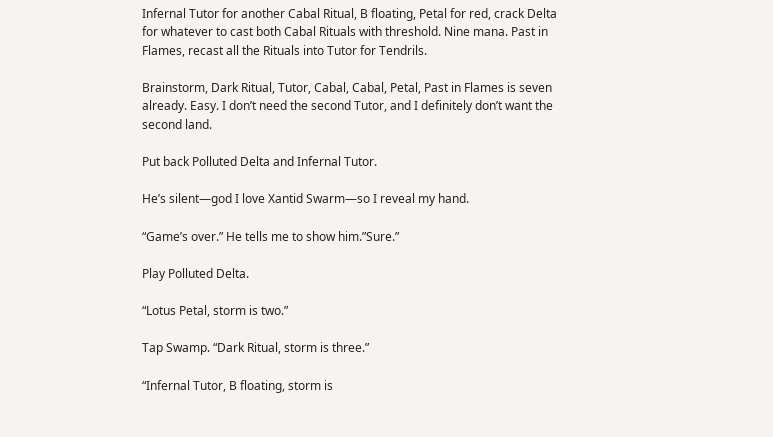Infernal Tutor for another Cabal Ritual, B floating, Petal for red, crack Delta for whatever to cast both Cabal Rituals with threshold. Nine mana. Past in Flames, recast all the Rituals into Tutor for Tendrils.

Brainstorm, Dark Ritual, Tutor, Cabal, Cabal, Petal, Past in Flames is seven already. Easy. I don’t need the second Tutor, and I definitely don’t want the second land.

Put back Polluted Delta and Infernal Tutor.

He’s silent—god I love Xantid Swarm—so I reveal my hand.

“Game’s over.” He tells me to show him.”Sure.”

Play Polluted Delta.

“Lotus Petal, storm is two.”

Tap Swamp. “Dark Ritual, storm is three.”

“Infernal Tutor, B floating, storm is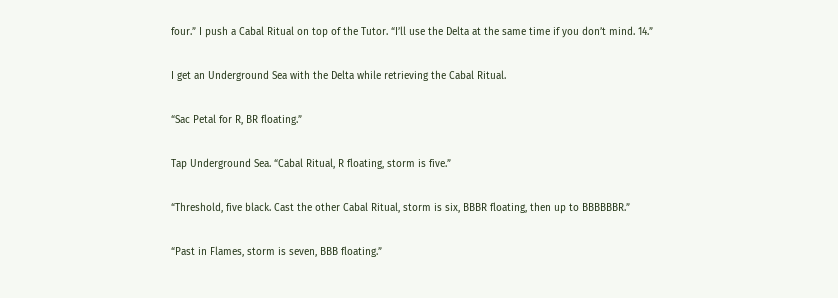four.” I push a Cabal Ritual on top of the Tutor. “I’ll use the Delta at the same time if you don’t mind. 14.”

I get an Underground Sea with the Delta while retrieving the Cabal Ritual.

“Sac Petal for R, BR floating.”

Tap Underground Sea. “Cabal Ritual, R floating, storm is five.”

“Threshold, five black. Cast the other Cabal Ritual, storm is six, BBBR floating, then up to BBBBBBR.”

“Past in Flames, storm is seven, BBB floating.”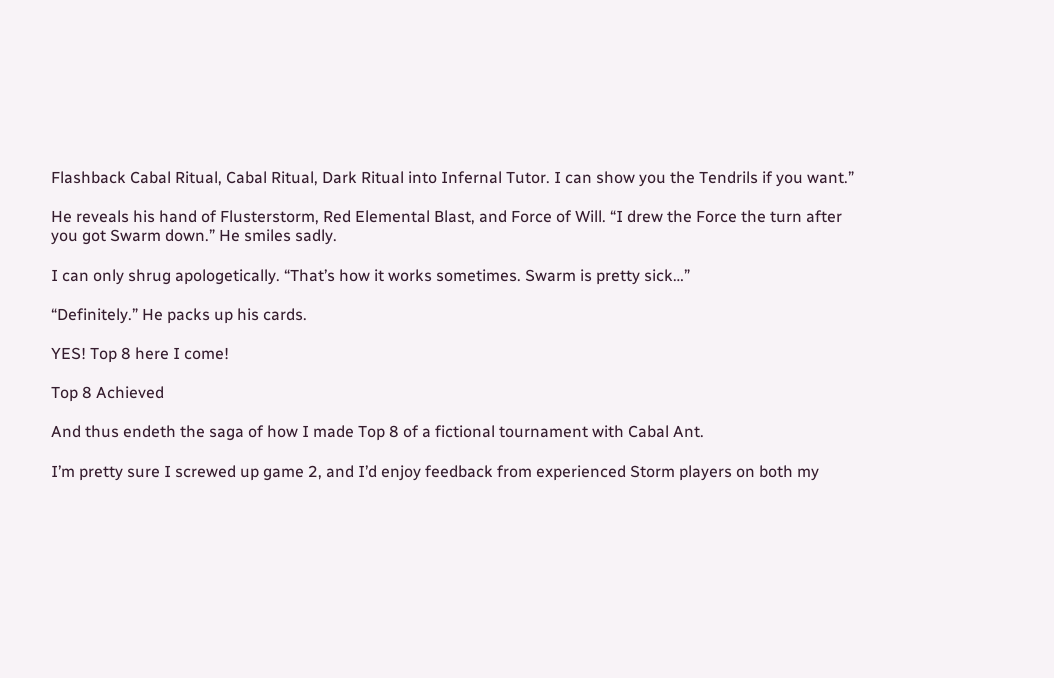Flashback Cabal Ritual, Cabal Ritual, Dark Ritual into Infernal Tutor. I can show you the Tendrils if you want.”

He reveals his hand of Flusterstorm, Red Elemental Blast, and Force of Will. “I drew the Force the turn after you got Swarm down.” He smiles sadly.

I can only shrug apologetically. “That’s how it works sometimes. Swarm is pretty sick…”

“Definitely.” He packs up his cards.

YES! Top 8 here I come!

Top 8 Achieved

And thus endeth the saga of how I made Top 8 of a fictional tournament with Cabal Ant.

I’m pretty sure I screwed up game 2, and I’d enjoy feedback from experienced Storm players on both my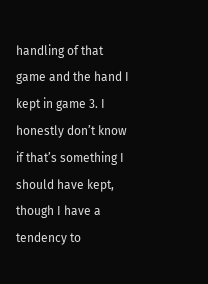handling of that game and the hand I kept in game 3. I honestly don’t know if that’s something I should have kept, though I have a tendency to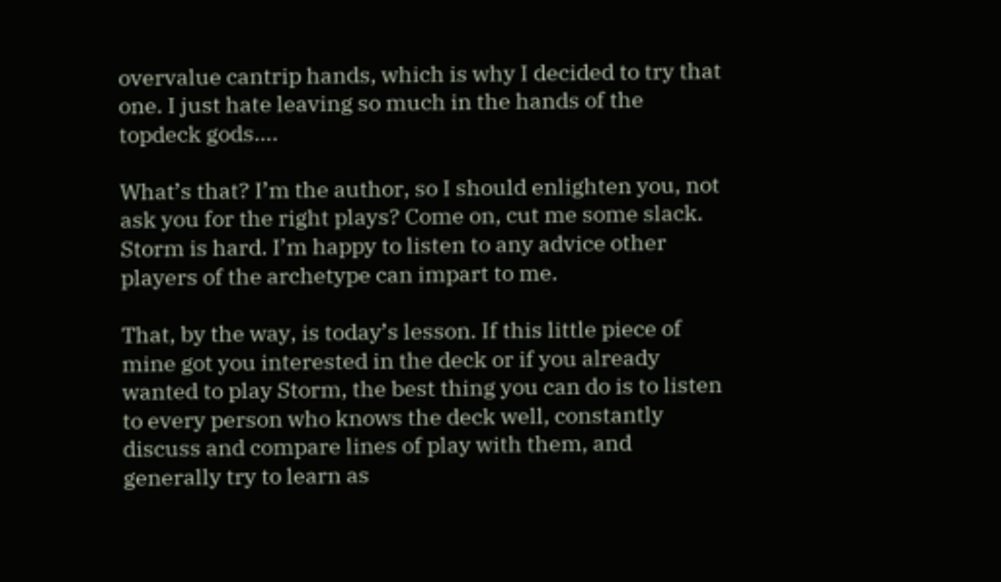overvalue cantrip hands, which is why I decided to try that one. I just hate leaving so much in the hands of the topdeck gods….

What’s that? I’m the author, so I should enlighten you, not ask you for the right plays? Come on, cut me some slack. Storm is hard. I’m happy to listen to any advice other players of the archetype can impart to me.

That, by the way, is today’s lesson. If this little piece of mine got you interested in the deck or if you already wanted to play Storm, the best thing you can do is to listen to every person who knows the deck well, constantly discuss and compare lines of play with them, and generally try to learn as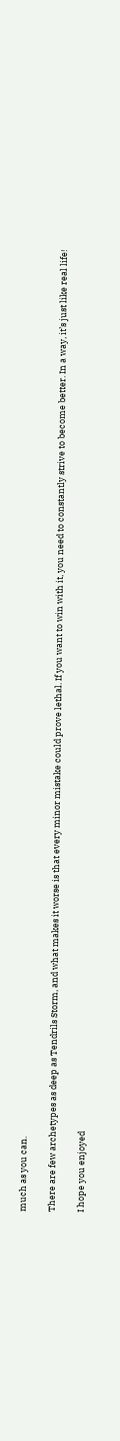much as you can.

There are few archetypes as deep as Tendrils Storm, and what makes it worse is that every minor mistake could prove lethal. If you want to win with it, you need to constantly strive to become better. In a way, it’s just like real life!

I hope you enjoyed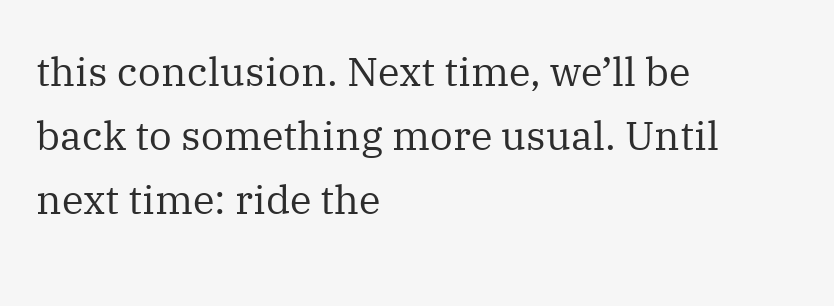this conclusion. Next time, we’ll be back to something more usual. Until next time: ride the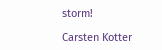storm!

Carsten Kotter